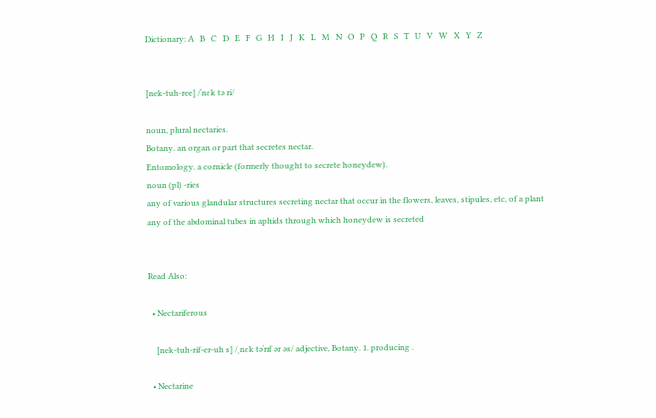Dictionary: A   B   C   D   E   F   G   H   I   J   K   L   M   N   O   P   Q   R   S   T   U   V   W   X   Y   Z


[nek-tuh-ree] /ˈnɛk tə ri/

noun, plural nectaries.
Botany. an organ or part that secretes nectar.
Entomology. a cornicle (formerly thought to secrete honeydew).
noun (pl) -ries
any of various glandular structures secreting nectar that occur in the flowers, leaves, stipules, etc, of a plant
any of the abdominal tubes in aphids through which honeydew is secreted


Read Also:

  • Nectariferous

    [nek-tuh-rif-er-uh s] /ˌnɛk təˈrɪf ər əs/ adjective, Botany. 1. producing .

  • Nectarine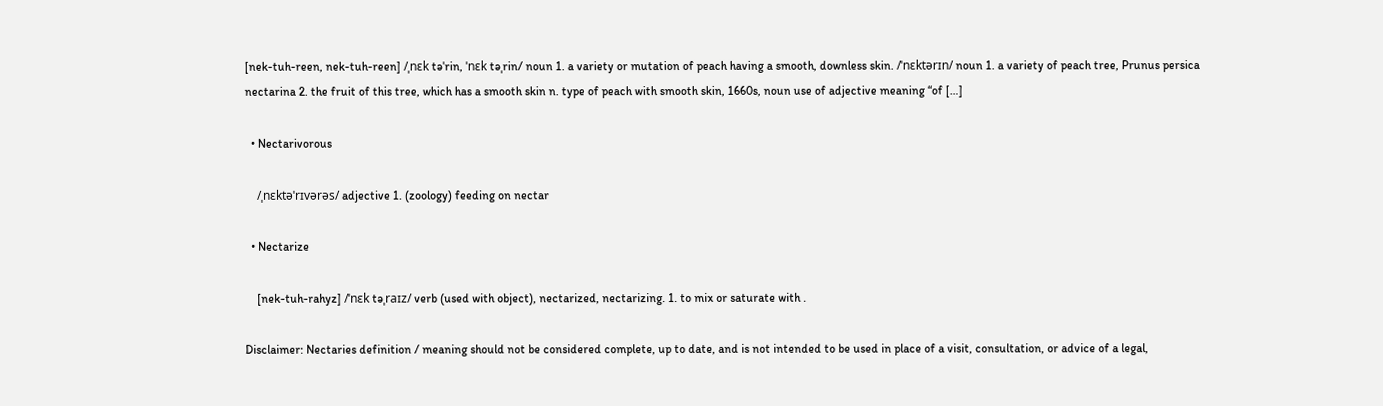[nek-tuh-reen, nek-tuh-reen] /ˌnɛk təˈrin, ˈnɛk təˌrin/ noun 1. a variety or mutation of peach having a smooth, downless skin. /ˈnɛktərɪn/ noun 1. a variety of peach tree, Prunus persica nectarina 2. the fruit of this tree, which has a smooth skin n. type of peach with smooth skin, 1660s, noun use of adjective meaning “of […]

  • Nectarivorous

    /ˌnɛktəˈrɪvərəs/ adjective 1. (zoology) feeding on nectar

  • Nectarize

    [nek-tuh-rahyz] /ˈnɛk təˌraɪz/ verb (used with object), nectarized, nectarizing. 1. to mix or saturate with .

Disclaimer: Nectaries definition / meaning should not be considered complete, up to date, and is not intended to be used in place of a visit, consultation, or advice of a legal,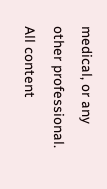medical, or any other professional. All content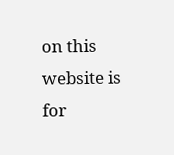on this website is for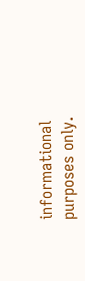informational purposes only.